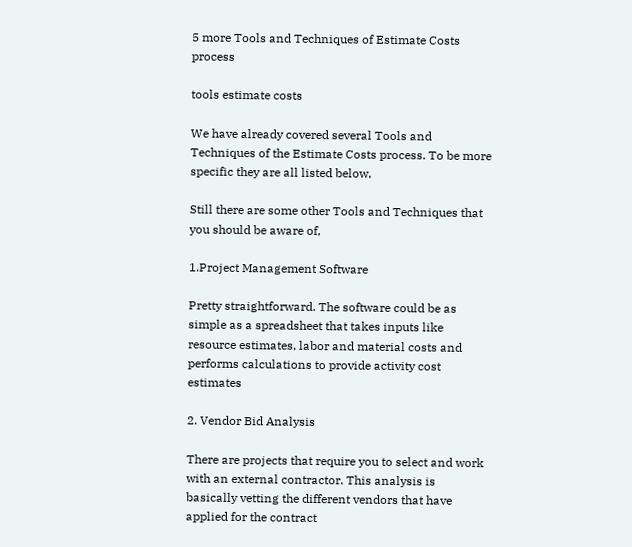5 more Tools and Techniques of Estimate Costs process

tools estimate costs

We have already covered several Tools and Techniques of the Estimate Costs process. To be more specific they are all listed below,

Still there are some other Tools and Techniques that you should be aware of,

1.Project Management Software

Pretty straightforward. The software could be as simple as a spreadsheet that takes inputs like resource estimates, labor and material costs and performs calculations to provide activity cost estimates

2. Vendor Bid Analysis

There are projects that require you to select and work with an external contractor. This analysis is basically vetting the different vendors that have applied for the contract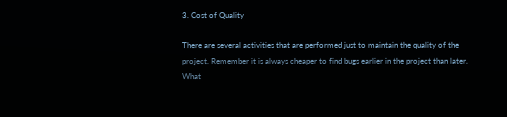3. Cost of Quality

There are several activities that are performed just to maintain the quality of the project. Remember it is always cheaper to find bugs earlier in the project than later. What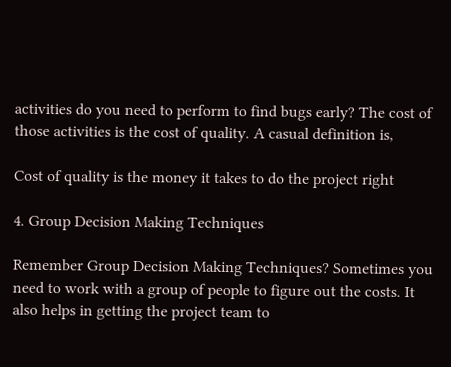activities do you need to perform to find bugs early? The cost of those activities is the cost of quality. A casual definition is,

Cost of quality is the money it takes to do the project right

4. Group Decision Making Techniques

Remember Group Decision Making Techniques? Sometimes you need to work with a group of people to figure out the costs. It also helps in getting the project team to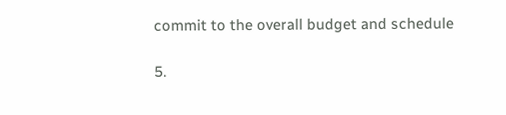commit to the overall budget and schedule

5.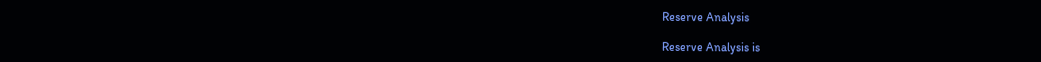Reserve Analysis

Reserve Analysis is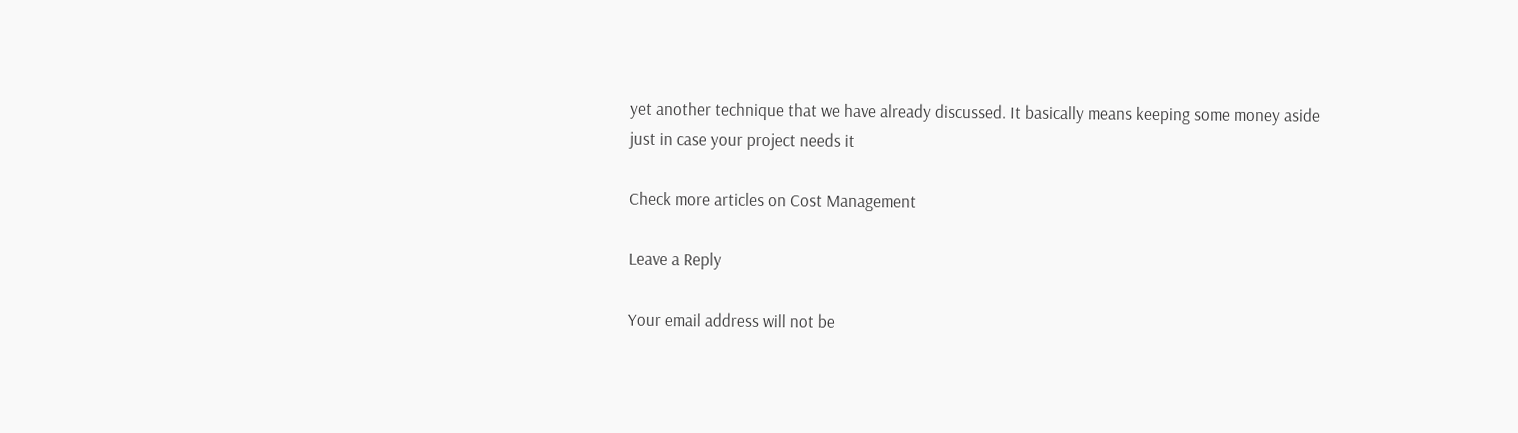yet another technique that we have already discussed. It basically means keeping some money aside just in case your project needs it

Check more articles on Cost Management

Leave a Reply

Your email address will not be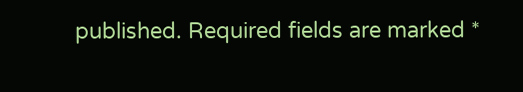published. Required fields are marked *